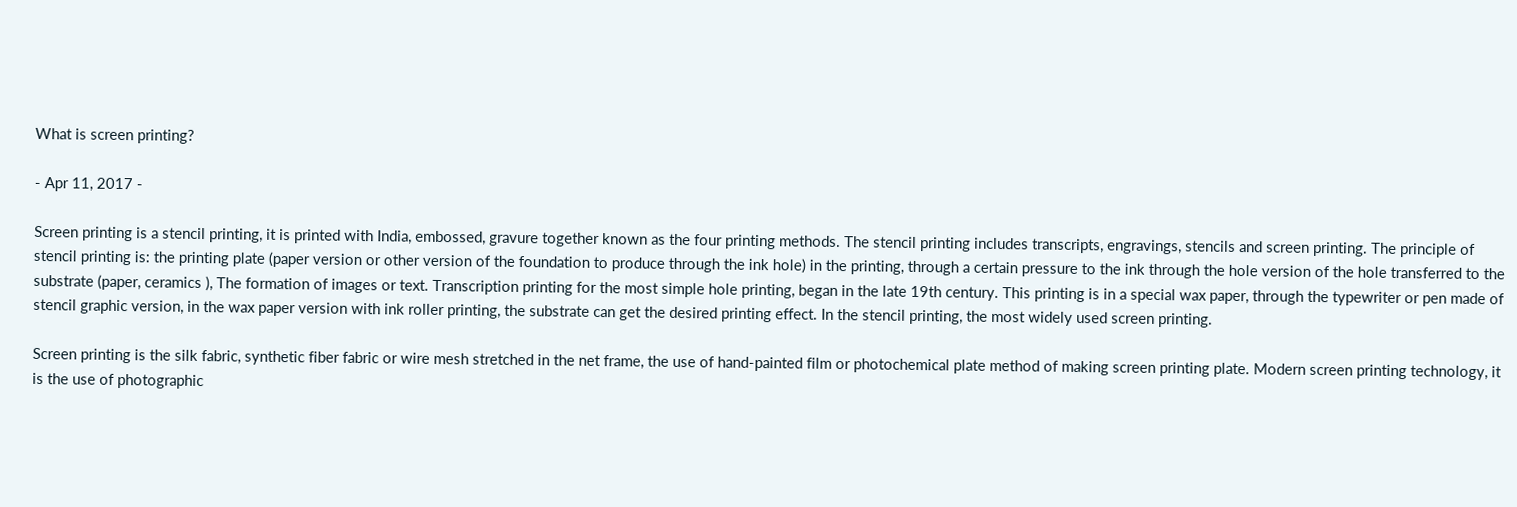What is screen printing?

- Apr 11, 2017 -

Screen printing is a stencil printing, it is printed with India, embossed, gravure together known as the four printing methods. The stencil printing includes transcripts, engravings, stencils and screen printing. The principle of stencil printing is: the printing plate (paper version or other version of the foundation to produce through the ink hole) in the printing, through a certain pressure to the ink through the hole version of the hole transferred to the substrate (paper, ceramics ), The formation of images or text. Transcription printing for the most simple hole printing, began in the late 19th century. This printing is in a special wax paper, through the typewriter or pen made of stencil graphic version, in the wax paper version with ink roller printing, the substrate can get the desired printing effect. In the stencil printing, the most widely used screen printing.

Screen printing is the silk fabric, synthetic fiber fabric or wire mesh stretched in the net frame, the use of hand-painted film or photochemical plate method of making screen printing plate. Modern screen printing technology, it is the use of photographic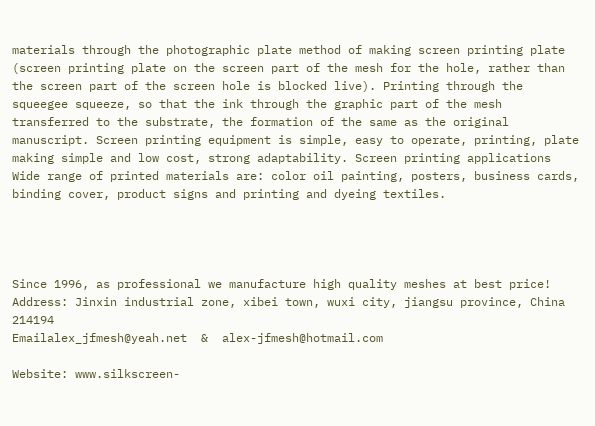materials through the photographic plate method of making screen printing plate (screen printing plate on the screen part of the mesh for the hole, rather than the screen part of the screen hole is blocked live). Printing through the squeegee squeeze, so that the ink through the graphic part of the mesh transferred to the substrate, the formation of the same as the original manuscript. Screen printing equipment is simple, easy to operate, printing, plate making simple and low cost, strong adaptability. Screen printing applications Wide range of printed materials are: color oil painting, posters, business cards, binding cover, product signs and printing and dyeing textiles.




Since 1996, as professional we manufacture high quality meshes at best price!
Address: Jinxin industrial zone, xibei town, wuxi city, jiangsu province, China 214194
Emailalex_jfmesh@yeah.net  &  alex-jfmesh@hotmail.com

Website: www.silkscreen-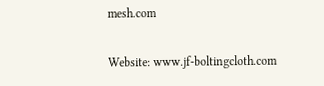mesh.com

Website: www.jf-boltingcloth.com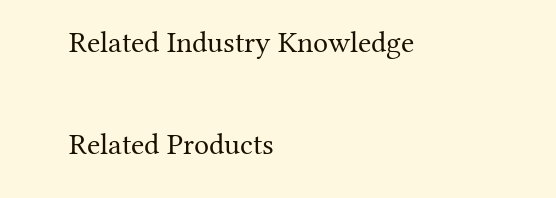Related Industry Knowledge

Related Products